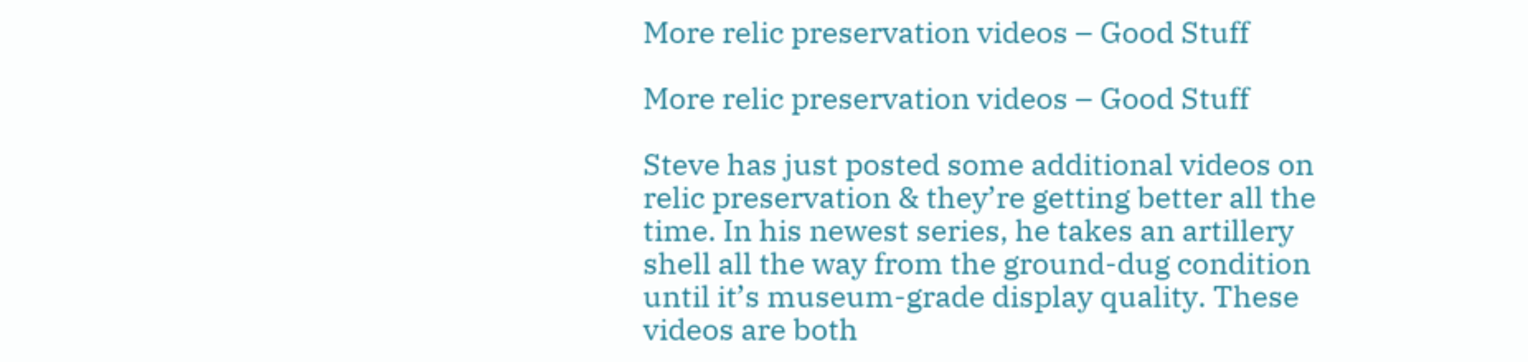More relic preservation videos – Good Stuff

More relic preservation videos – Good Stuff

Steve has just posted some additional videos on relic preservation & they’re getting better all the time. In his newest series, he takes an artillery shell all the way from the ground-dug condition until it’s museum-grade display quality. These videos are both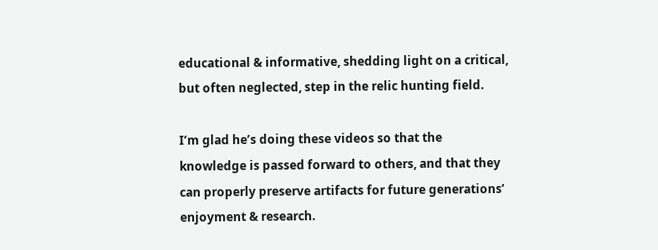educational & informative, shedding light on a critical, but often neglected, step in the relic hunting field.

I’m glad he’s doing these videos so that the knowledge is passed forward to others, and that they can properly preserve artifacts for future generations’ enjoyment & research.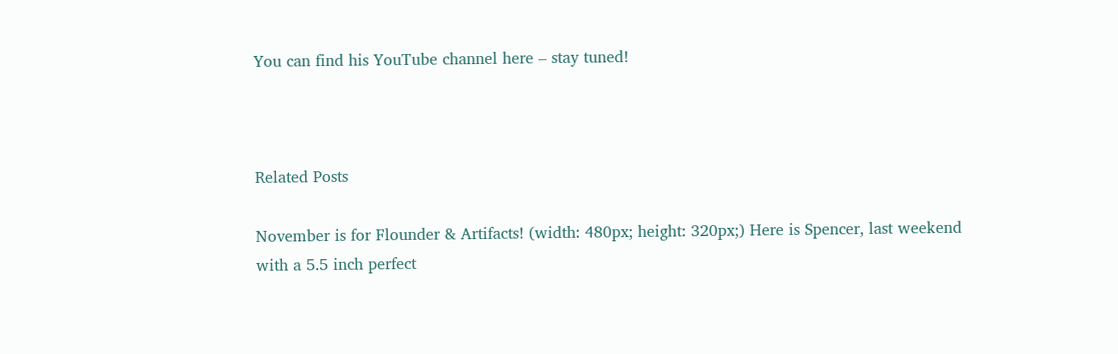You can find his YouTube channel here – stay tuned!



Related Posts

November is for Flounder & Artifacts! (width: 480px; height: 320px;) Here is Spencer, last weekend with a 5.5 inch perfect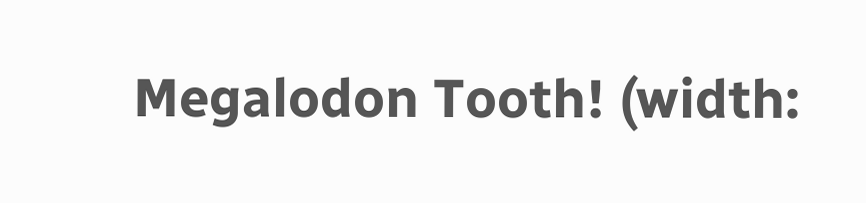Megalodon Tooth! (width: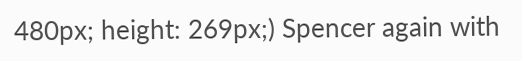480px; height: 269px;) Spencer again with